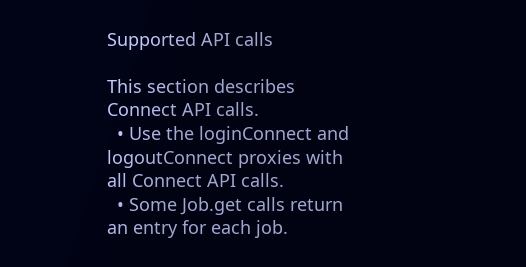Supported API calls

This section describes Connect API calls.
  • Use the loginConnect and logoutConnect proxies with all Connect API calls.
  • Some Job.get calls return an entry for each job.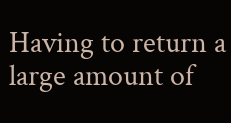Having to return a large amount of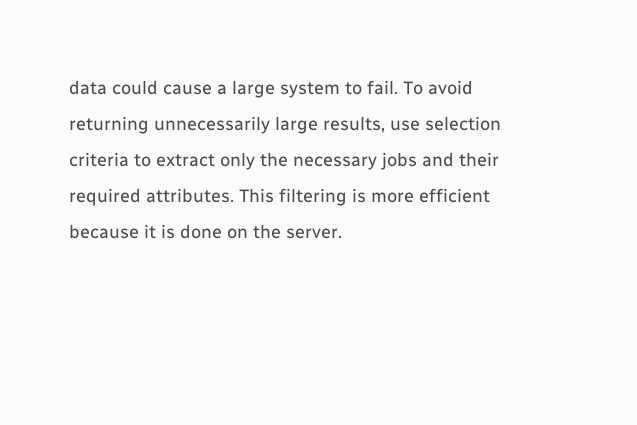data could cause a large system to fail. To avoid returning unnecessarily large results, use selection criteria to extract only the necessary jobs and their required attributes. This filtering is more efficient because it is done on the server.